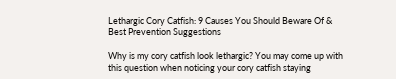Lethargic Cory Catfish: 9 Causes You Should Beware Of & Best Prevention Suggestions

Why is my cory catfish look lethargic? You may come up with this question when noticing your cory catfish staying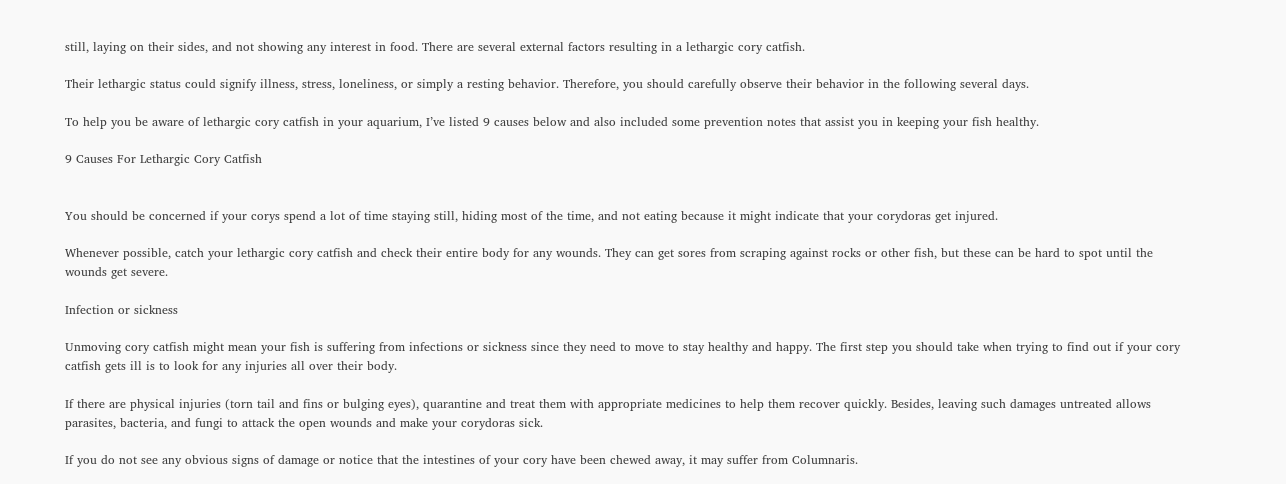still, laying on their sides, and not showing any interest in food. There are several external factors resulting in a lethargic cory catfish.

Their lethargic status could signify illness, stress, loneliness, or simply a resting behavior. Therefore, you should carefully observe their behavior in the following several days.

To help you be aware of lethargic cory catfish in your aquarium, I’ve listed 9 causes below and also included some prevention notes that assist you in keeping your fish healthy.

9 Causes For Lethargic Cory Catfish


You should be concerned if your corys spend a lot of time staying still, hiding most of the time, and not eating because it might indicate that your corydoras get injured.

Whenever possible, catch your lethargic cory catfish and check their entire body for any wounds. They can get sores from scraping against rocks or other fish, but these can be hard to spot until the wounds get severe.

Infection or sickness

Unmoving cory catfish might mean your fish is suffering from infections or sickness since they need to move to stay healthy and happy. The first step you should take when trying to find out if your cory catfish gets ill is to look for any injuries all over their body.

If there are physical injuries (torn tail and fins or bulging eyes), quarantine and treat them with appropriate medicines to help them recover quickly. Besides, leaving such damages untreated allows parasites, bacteria, and fungi to attack the open wounds and make your corydoras sick.

If you do not see any obvious signs of damage or notice that the intestines of your cory have been chewed away, it may suffer from Columnaris.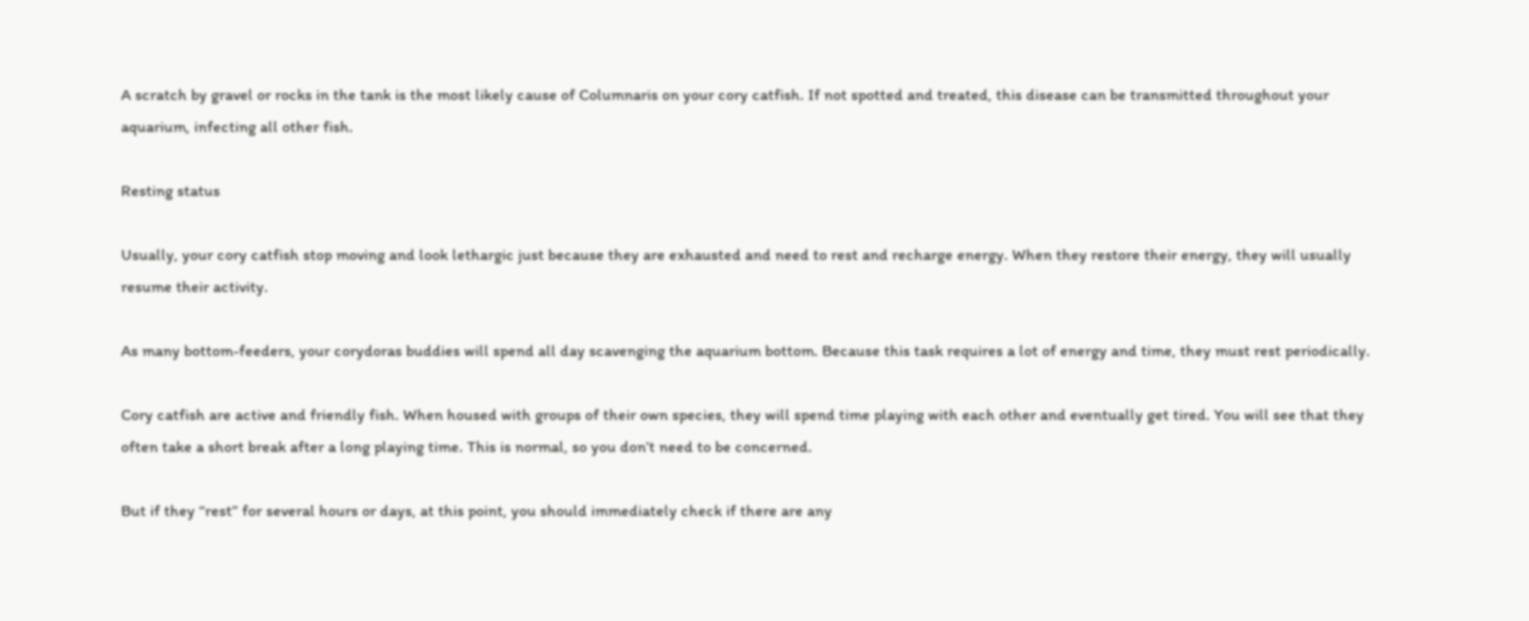A scratch by gravel or rocks in the tank is the most likely cause of Columnaris on your cory catfish. If not spotted and treated, this disease can be transmitted throughout your aquarium, infecting all other fish.

Resting status

Usually, your cory catfish stop moving and look lethargic just because they are exhausted and need to rest and recharge energy. When they restore their energy, they will usually resume their activity.

As many bottom-feeders, your corydoras buddies will spend all day scavenging the aquarium bottom. Because this task requires a lot of energy and time, they must rest periodically.

Cory catfish are active and friendly fish. When housed with groups of their own species, they will spend time playing with each other and eventually get tired. You will see that they often take a short break after a long playing time. This is normal, so you don’t need to be concerned.

But if they “rest” for several hours or days, at this point, you should immediately check if there are any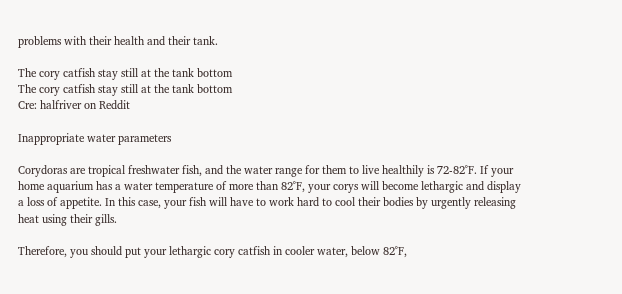problems with their health and their tank.

The cory catfish stay still at the tank bottom
The cory catfish stay still at the tank bottom
Cre: halfriver on Reddit

Inappropriate water parameters

Corydoras are tropical freshwater fish, and the water range for them to live healthily is 72-82˚F. If your home aquarium has a water temperature of more than 82˚F, your corys will become lethargic and display a loss of appetite. In this case, your fish will have to work hard to cool their bodies by urgently releasing heat using their gills.

Therefore, you should put your lethargic cory catfish in cooler water, below 82˚F,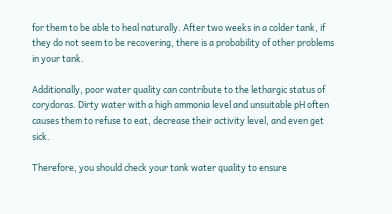for them to be able to heal naturally. After two weeks in a colder tank, if they do not seem to be recovering, there is a probability of other problems in your tank.

Additionally, poor water quality can contribute to the lethargic status of corydoras. Dirty water with a high ammonia level and unsuitable pH often causes them to refuse to eat, decrease their activity level, and even get sick.

Therefore, you should check your tank water quality to ensure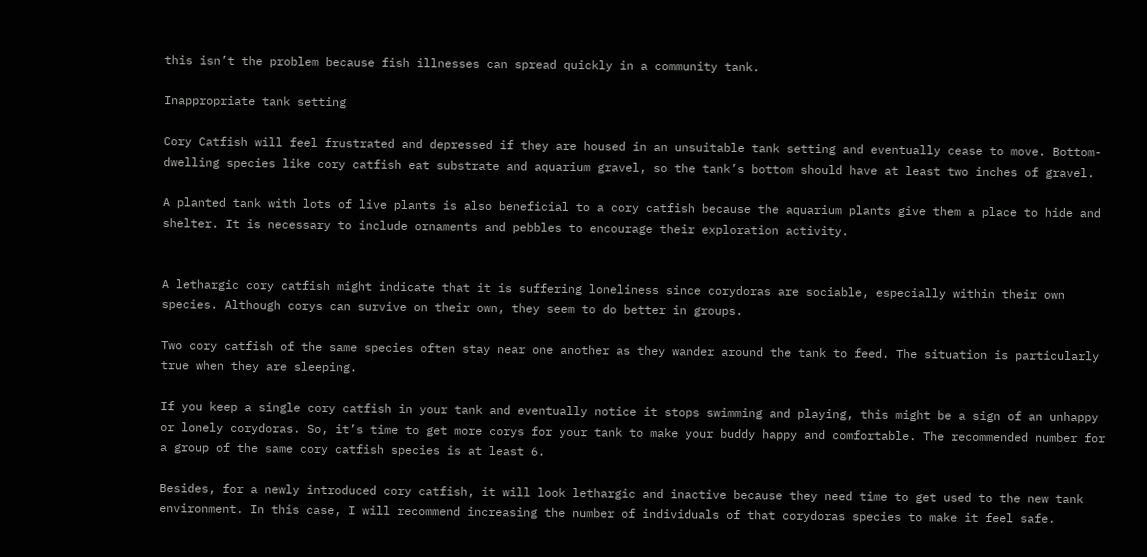this isn’t the problem because fish illnesses can spread quickly in a community tank.

Inappropriate tank setting

Cory Catfish will feel frustrated and depressed if they are housed in an unsuitable tank setting and eventually cease to move. Bottom-dwelling species like cory catfish eat substrate and aquarium gravel, so the tank’s bottom should have at least two inches of gravel.

A planted tank with lots of live plants is also beneficial to a cory catfish because the aquarium plants give them a place to hide and shelter. It is necessary to include ornaments and pebbles to encourage their exploration activity.


A lethargic cory catfish might indicate that it is suffering loneliness since corydoras are sociable, especially within their own species. Although corys can survive on their own, they seem to do better in groups.

Two cory catfish of the same species often stay near one another as they wander around the tank to feed. The situation is particularly true when they are sleeping.

If you keep a single cory catfish in your tank and eventually notice it stops swimming and playing, this might be a sign of an unhappy or lonely corydoras. So, it’s time to get more corys for your tank to make your buddy happy and comfortable. The recommended number for a group of the same cory catfish species is at least 6.

Besides, for a newly introduced cory catfish, it will look lethargic and inactive because they need time to get used to the new tank environment. In this case, I will recommend increasing the number of individuals of that corydoras species to make it feel safe.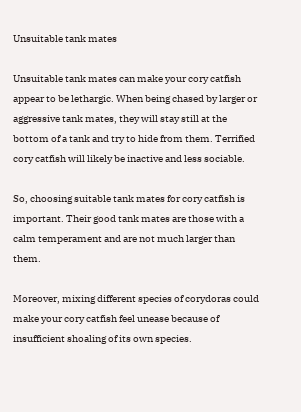Unsuitable tank mates

Unsuitable tank mates can make your cory catfish appear to be lethargic. When being chased by larger or aggressive tank mates, they will stay still at the bottom of a tank and try to hide from them. Terrified cory catfish will likely be inactive and less sociable.

So, choosing suitable tank mates for cory catfish is important. Their good tank mates are those with a calm temperament and are not much larger than them.

Moreover, mixing different species of corydoras could make your cory catfish feel unease because of insufficient shoaling of its own species.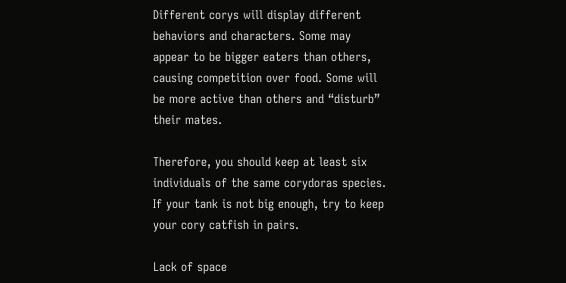Different corys will display different behaviors and characters. Some may appear to be bigger eaters than others, causing competition over food. Some will be more active than others and “disturb” their mates.

Therefore, you should keep at least six individuals of the same corydoras species. If your tank is not big enough, try to keep your cory catfish in pairs.

Lack of space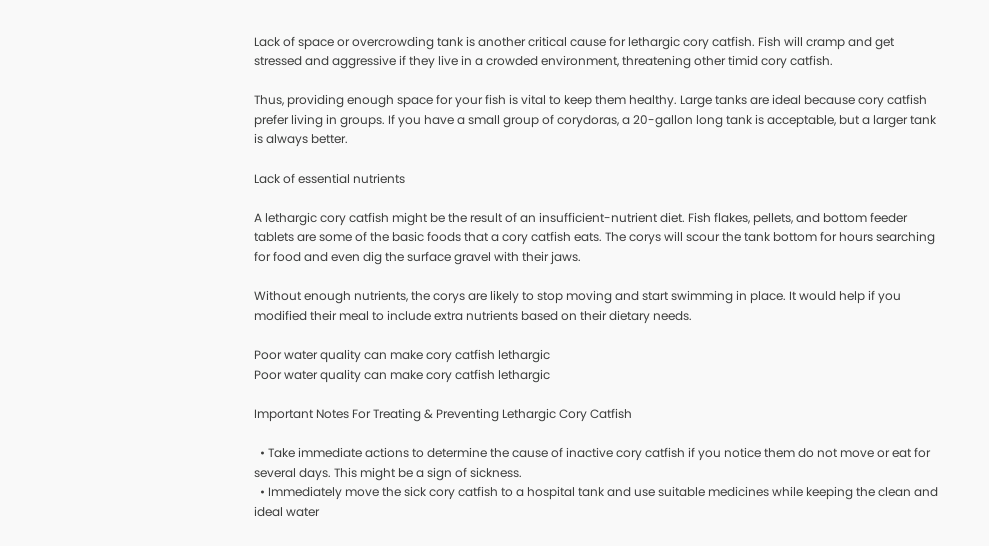Lack of space or overcrowding tank is another critical cause for lethargic cory catfish. Fish will cramp and get stressed and aggressive if they live in a crowded environment, threatening other timid cory catfish.

Thus, providing enough space for your fish is vital to keep them healthy. Large tanks are ideal because cory catfish prefer living in groups. If you have a small group of corydoras, a 20-gallon long tank is acceptable, but a larger tank is always better.

Lack of essential nutrients

A lethargic cory catfish might be the result of an insufficient-nutrient diet. Fish flakes, pellets, and bottom feeder tablets are some of the basic foods that a cory catfish eats. The corys will scour the tank bottom for hours searching for food and even dig the surface gravel with their jaws.

Without enough nutrients, the corys are likely to stop moving and start swimming in place. It would help if you modified their meal to include extra nutrients based on their dietary needs.

Poor water quality can make cory catfish lethargic
Poor water quality can make cory catfish lethargic

Important Notes For Treating & Preventing Lethargic Cory Catfish

  • Take immediate actions to determine the cause of inactive cory catfish if you notice them do not move or eat for several days. This might be a sign of sickness.
  • Immediately move the sick cory catfish to a hospital tank and use suitable medicines while keeping the clean and ideal water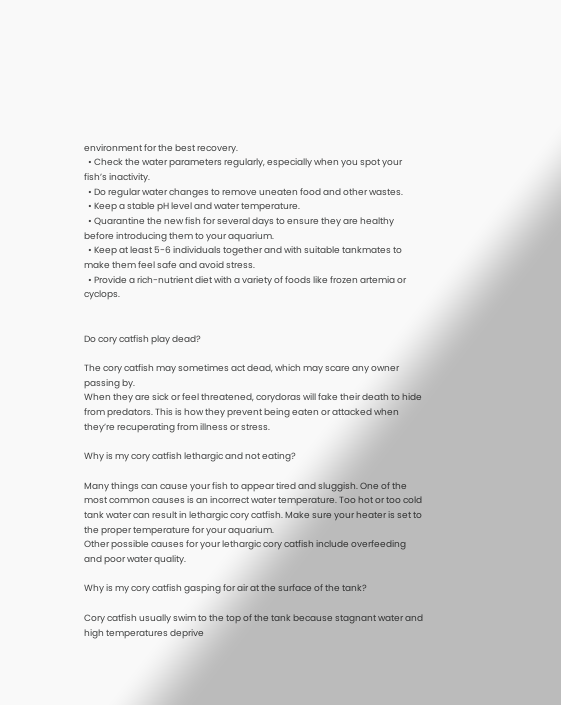environment for the best recovery.
  • Check the water parameters regularly, especially when you spot your fish’s inactivity.
  • Do regular water changes to remove uneaten food and other wastes.
  • Keep a stable pH level and water temperature.
  • Quarantine the new fish for several days to ensure they are healthy before introducing them to your aquarium.
  • Keep at least 5-6 individuals together and with suitable tankmates to make them feel safe and avoid stress.
  • Provide a rich-nutrient diet with a variety of foods like frozen artemia or cyclops.


Do cory catfish play dead?

The cory catfish may sometimes act dead, which may scare any owner passing by.
When they are sick or feel threatened, corydoras will fake their death to hide from predators. This is how they prevent being eaten or attacked when they’re recuperating from illness or stress.

Why is my cory catfish lethargic and not eating?

Many things can cause your fish to appear tired and sluggish. One of the most common causes is an incorrect water temperature. Too hot or too cold tank water can result in lethargic cory catfish. Make sure your heater is set to the proper temperature for your aquarium.
Other possible causes for your lethargic cory catfish include overfeeding and poor water quality.

Why is my cory catfish gasping for air at the surface of the tank?

Cory catfish usually swim to the top of the tank because stagnant water and high temperatures deprive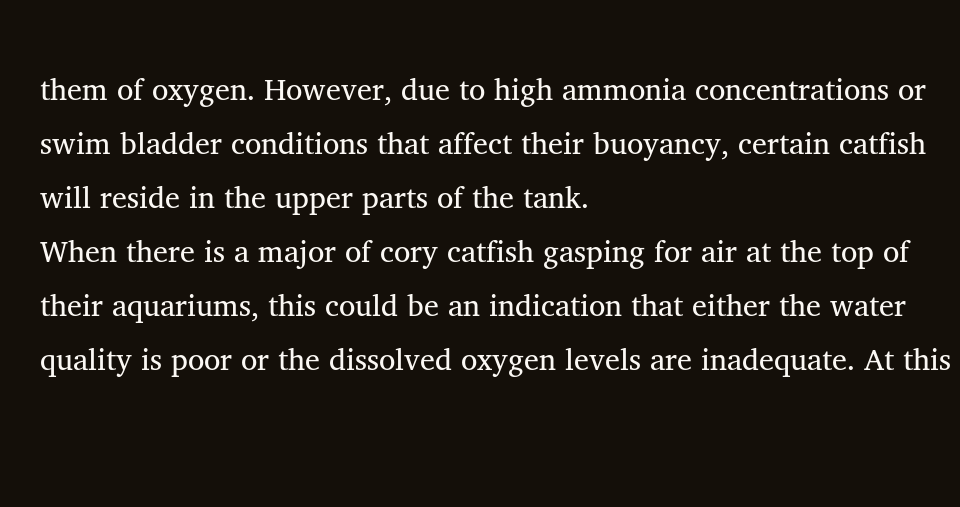them of oxygen. However, due to high ammonia concentrations or swim bladder conditions that affect their buoyancy, certain catfish will reside in the upper parts of the tank.
When there is a major of cory catfish gasping for air at the top of their aquariums, this could be an indication that either the water quality is poor or the dissolved oxygen levels are inadequate. At this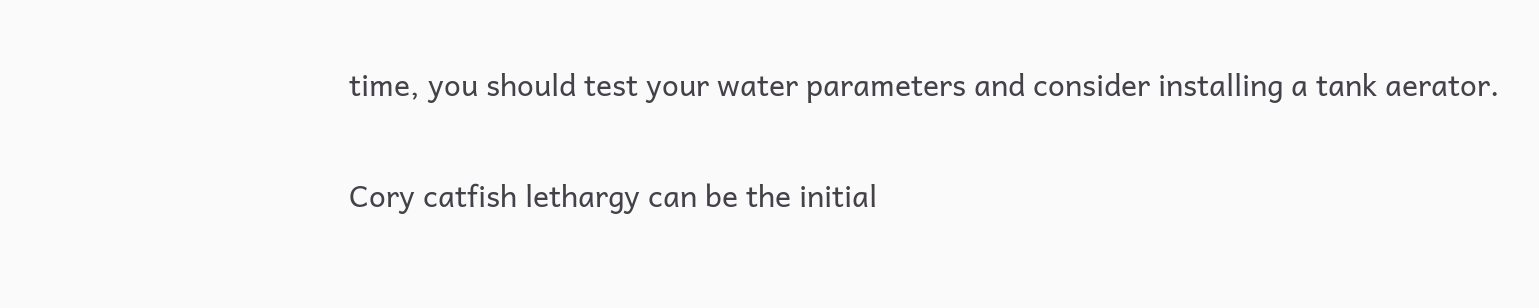time, you should test your water parameters and consider installing a tank aerator.


Cory catfish lethargy can be the initial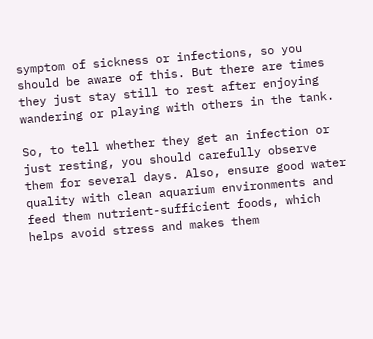symptom of sickness or infections, so you should be aware of this. But there are times they just stay still to rest after enjoying wandering or playing with others in the tank.

So, to tell whether they get an infection or just resting, you should carefully observe them for several days. Also, ensure good water quality with clean aquarium environments and feed them nutrient-sufficient foods, which helps avoid stress and makes them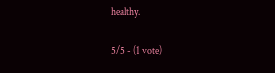healthy.

5/5 - (1 vote)